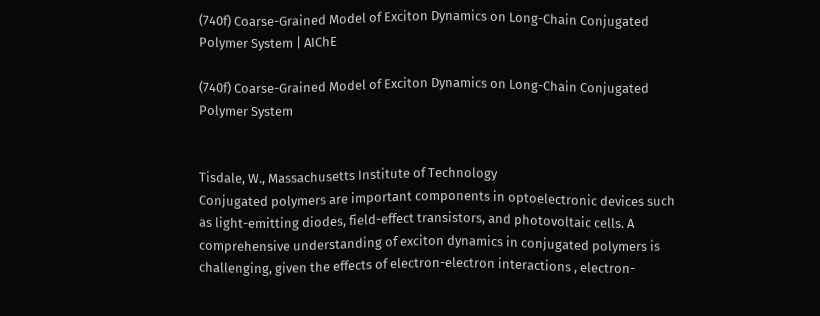(740f) Coarse-Grained Model of Exciton Dynamics on Long-Chain Conjugated Polymer System | AIChE

(740f) Coarse-Grained Model of Exciton Dynamics on Long-Chain Conjugated Polymer System


Tisdale, W., Massachusetts Institute of Technology
Conjugated polymers are important components in optoelectronic devices such as light-emitting diodes, field-effect transistors, and photovoltaic cells. A comprehensive understanding of exciton dynamics in conjugated polymers is challenging, given the effects of electron-electron interactions , electron-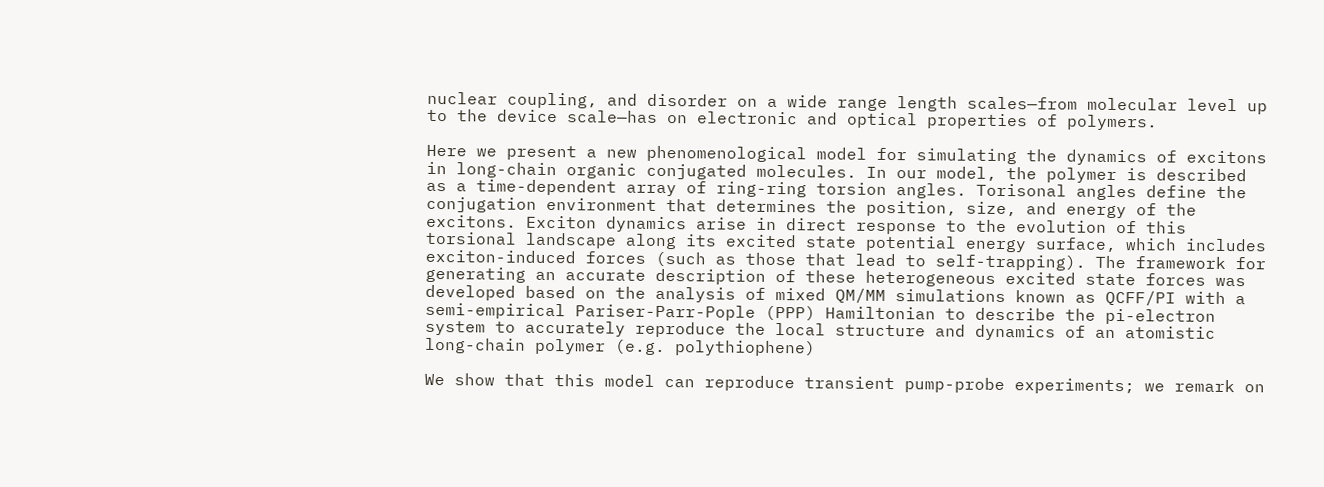nuclear coupling, and disorder on a wide range length scales—from molecular level up to the device scale—has on electronic and optical properties of polymers.

Here we present a new phenomenological model for simulating the dynamics of excitons in long-chain organic conjugated molecules. In our model, the polymer is described as a time-dependent array of ring-ring torsion angles. Torisonal angles define the conjugation environment that determines the position, size, and energy of the excitons. Exciton dynamics arise in direct response to the evolution of this torsional landscape along its excited state potential energy surface, which includes exciton-induced forces (such as those that lead to self-trapping). The framework for generating an accurate description of these heterogeneous excited state forces was developed based on the analysis of mixed QM/MM simulations known as QCFF/PI with a semi-empirical Pariser-Parr-Pople (PPP) Hamiltonian to describe the pi-electron system to accurately reproduce the local structure and dynamics of an atomistic long-chain polymer (e.g. polythiophene)

We show that this model can reproduce transient pump-probe experiments; we remark on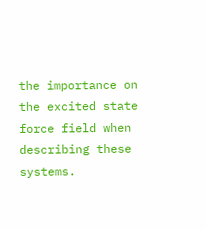the importance on the excited state force field when describing these systems.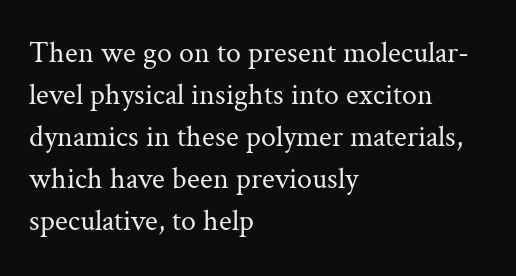Then we go on to present molecular-level physical insights into exciton dynamics in these polymer materials, which have been previously speculative, to help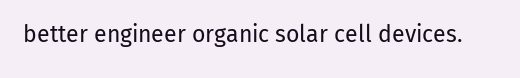better engineer organic solar cell devices.